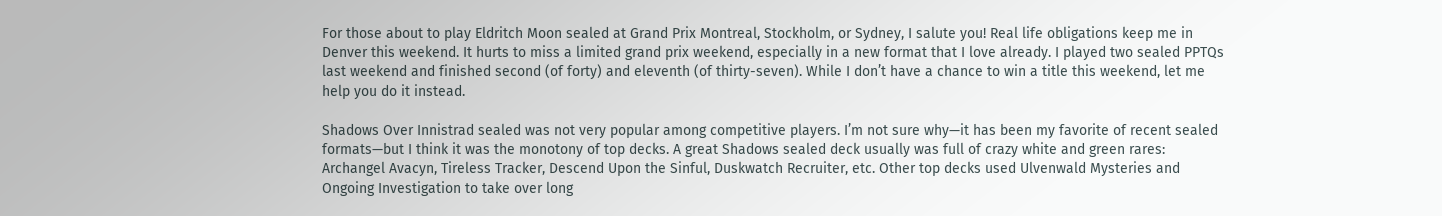For those about to play Eldritch Moon sealed at Grand Prix Montreal, Stockholm, or Sydney, I salute you! Real life obligations keep me in Denver this weekend. It hurts to miss a limited grand prix weekend, especially in a new format that I love already. I played two sealed PPTQs last weekend and finished second (of forty) and eleventh (of thirty-seven). While I don’t have a chance to win a title this weekend, let me help you do it instead.

Shadows Over Innistrad sealed was not very popular among competitive players. I’m not sure why—it has been my favorite of recent sealed formats—but I think it was the monotony of top decks. A great Shadows sealed deck usually was full of crazy white and green rares: Archangel Avacyn, Tireless Tracker, Descend Upon the Sinful, Duskwatch Recruiter, etc. Other top decks used Ulvenwald Mysteries and Ongoing Investigation to take over long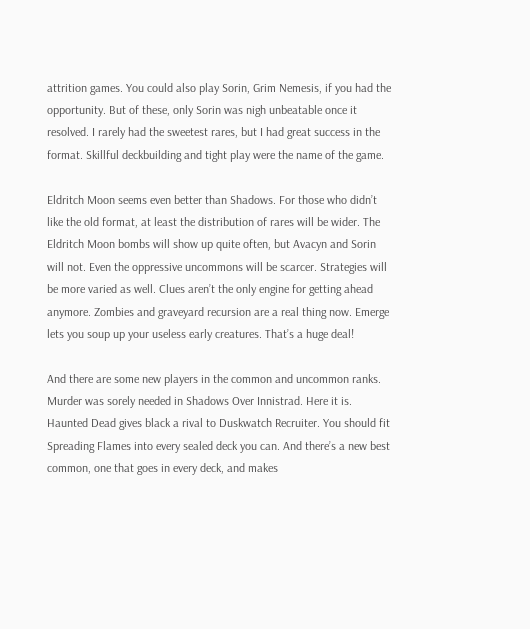attrition games. You could also play Sorin, Grim Nemesis, if you had the opportunity. But of these, only Sorin was nigh unbeatable once it resolved. I rarely had the sweetest rares, but I had great success in the format. Skillful deckbuilding and tight play were the name of the game.

Eldritch Moon seems even better than Shadows. For those who didn’t like the old format, at least the distribution of rares will be wider. The Eldritch Moon bombs will show up quite often, but Avacyn and Sorin will not. Even the oppressive uncommons will be scarcer. Strategies will be more varied as well. Clues aren’t the only engine for getting ahead anymore. Zombies and graveyard recursion are a real thing now. Emerge lets you soup up your useless early creatures. That’s a huge deal!

And there are some new players in the common and uncommon ranks. Murder was sorely needed in Shadows Over Innistrad. Here it is. Haunted Dead gives black a rival to Duskwatch Recruiter. You should fit Spreading Flames into every sealed deck you can. And there’s a new best common, one that goes in every deck, and makes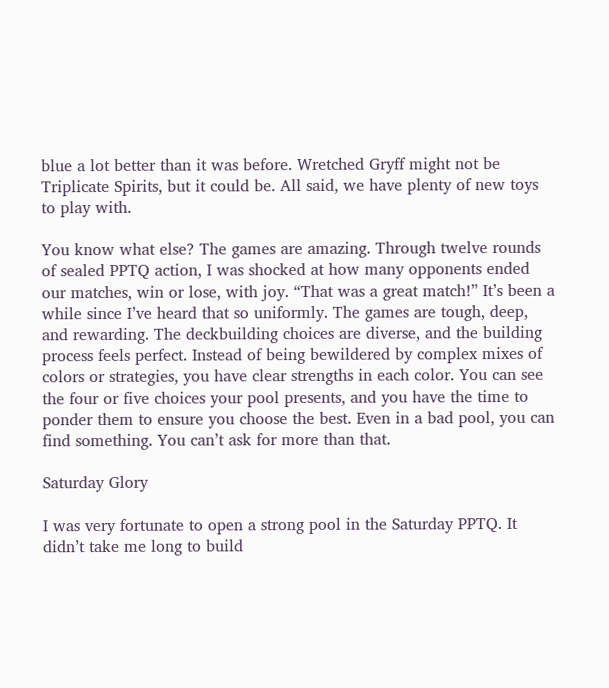blue a lot better than it was before. Wretched Gryff might not be Triplicate Spirits, but it could be. All said, we have plenty of new toys to play with.

You know what else? The games are amazing. Through twelve rounds of sealed PPTQ action, I was shocked at how many opponents ended our matches, win or lose, with joy. “That was a great match!” It’s been a while since I’ve heard that so uniformly. The games are tough, deep, and rewarding. The deckbuilding choices are diverse, and the building process feels perfect. Instead of being bewildered by complex mixes of colors or strategies, you have clear strengths in each color. You can see the four or five choices your pool presents, and you have the time to ponder them to ensure you choose the best. Even in a bad pool, you can find something. You can’t ask for more than that.

Saturday Glory

I was very fortunate to open a strong pool in the Saturday PPTQ. It didn’t take me long to build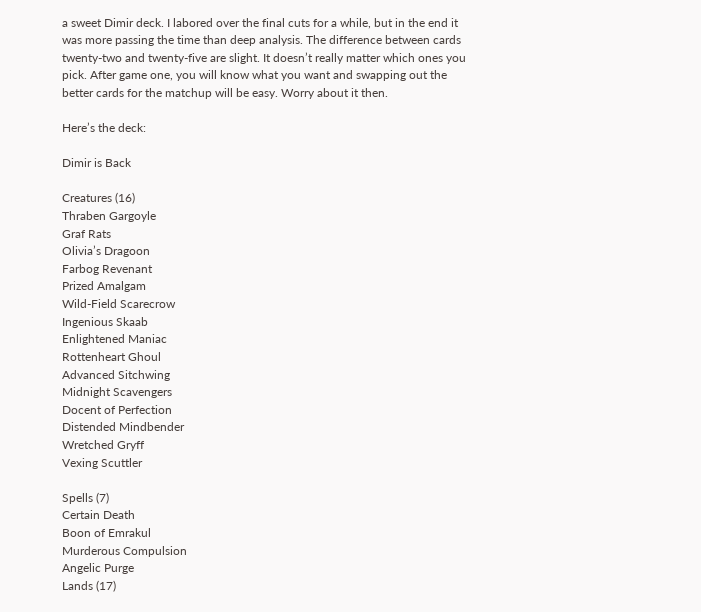a sweet Dimir deck. I labored over the final cuts for a while, but in the end it was more passing the time than deep analysis. The difference between cards twenty-two and twenty-five are slight. It doesn’t really matter which ones you pick. After game one, you will know what you want and swapping out the better cards for the matchup will be easy. Worry about it then.

Here’s the deck:

Dimir is Back

Creatures (16)
Thraben Gargoyle
Graf Rats
Olivia’s Dragoon
Farbog Revenant
Prized Amalgam
Wild-Field Scarecrow
Ingenious Skaab
Enlightened Maniac
Rottenheart Ghoul
Advanced Sitchwing
Midnight Scavengers
Docent of Perfection
Distended Mindbender
Wretched Gryff
Vexing Scuttler

Spells (7)
Certain Death
Boon of Emrakul
Murderous Compulsion
Angelic Purge
Lands (17)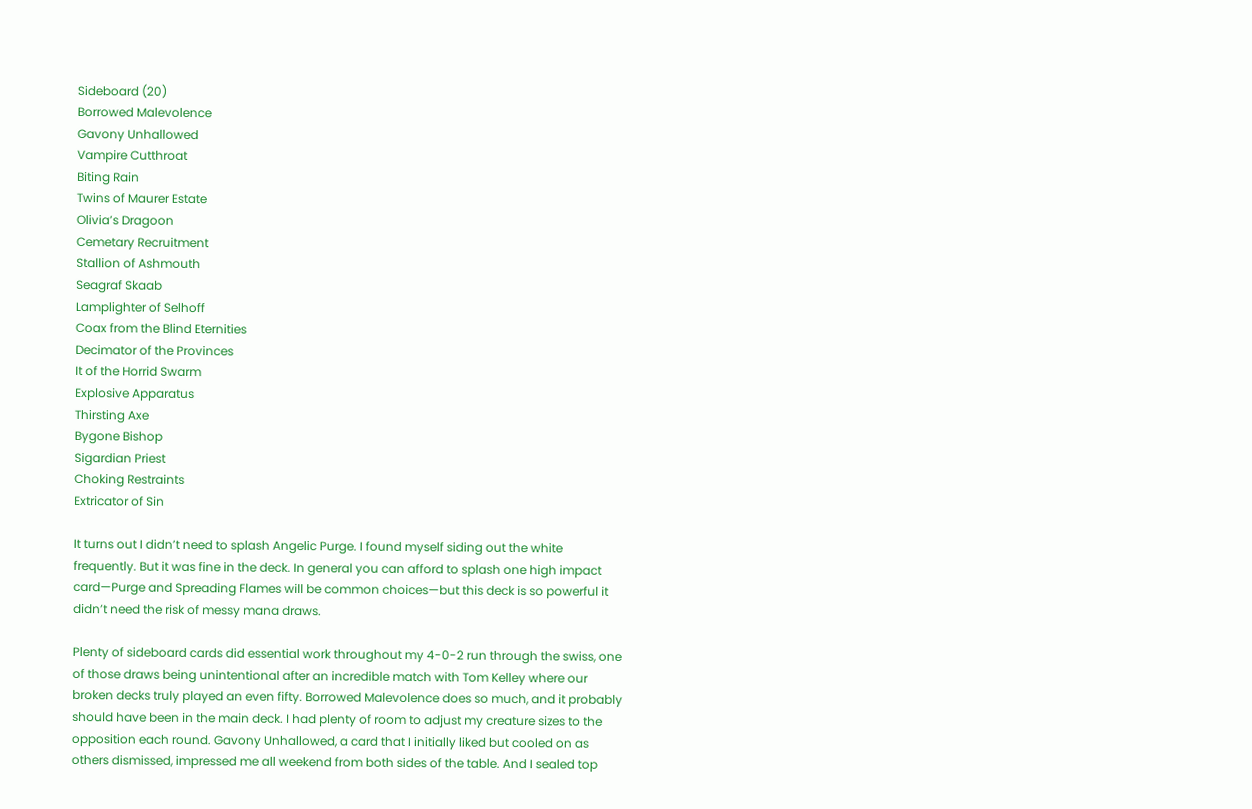Sideboard (20)
Borrowed Malevolence
Gavony Unhallowed
Vampire Cutthroat
Biting Rain
Twins of Maurer Estate
Olivia’s Dragoon
Cemetary Recruitment
Stallion of Ashmouth
Seagraf Skaab
Lamplighter of Selhoff
Coax from the Blind Eternities
Decimator of the Provinces
It of the Horrid Swarm
Explosive Apparatus
Thirsting Axe
Bygone Bishop
Sigardian Priest
Choking Restraints
Extricator of Sin

It turns out I didn’t need to splash Angelic Purge. I found myself siding out the white frequently. But it was fine in the deck. In general you can afford to splash one high impact card—Purge and Spreading Flames will be common choices—but this deck is so powerful it didn’t need the risk of messy mana draws.

Plenty of sideboard cards did essential work throughout my 4-0-2 run through the swiss, one of those draws being unintentional after an incredible match with Tom Kelley where our broken decks truly played an even fifty. Borrowed Malevolence does so much, and it probably should have been in the main deck. I had plenty of room to adjust my creature sizes to the opposition each round. Gavony Unhallowed, a card that I initially liked but cooled on as others dismissed, impressed me all weekend from both sides of the table. And I sealed top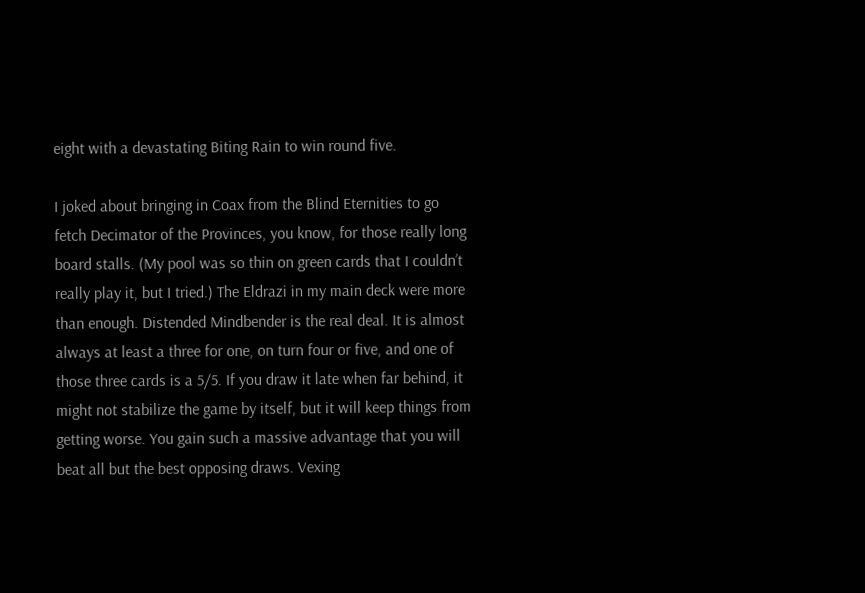eight with a devastating Biting Rain to win round five.

I joked about bringing in Coax from the Blind Eternities to go fetch Decimator of the Provinces, you know, for those really long board stalls. (My pool was so thin on green cards that I couldn’t really play it, but I tried.) The Eldrazi in my main deck were more than enough. Distended Mindbender is the real deal. It is almost always at least a three for one, on turn four or five, and one of those three cards is a 5/5. If you draw it late when far behind, it might not stabilize the game by itself, but it will keep things from getting worse. You gain such a massive advantage that you will beat all but the best opposing draws. Vexing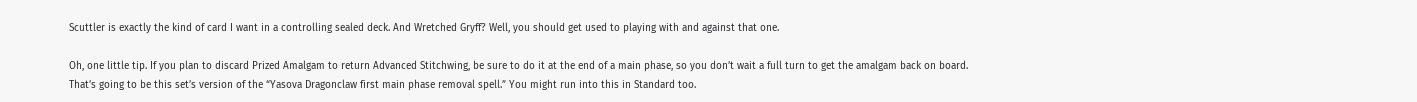Scuttler is exactly the kind of card I want in a controlling sealed deck. And Wretched Gryff? Well, you should get used to playing with and against that one.

Oh, one little tip. If you plan to discard Prized Amalgam to return Advanced Stitchwing, be sure to do it at the end of a main phase, so you don’t wait a full turn to get the amalgam back on board. That’s going to be this set’s version of the “Yasova Dragonclaw first main phase removal spell.” You might run into this in Standard too.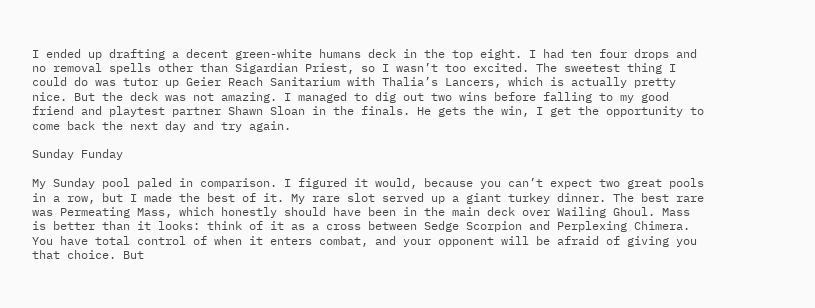I ended up drafting a decent green-white humans deck in the top eight. I had ten four drops and no removal spells other than Sigardian Priest, so I wasn’t too excited. The sweetest thing I could do was tutor up Geier Reach Sanitarium with Thalia’s Lancers, which is actually pretty nice. But the deck was not amazing. I managed to dig out two wins before falling to my good friend and playtest partner Shawn Sloan in the finals. He gets the win, I get the opportunity to come back the next day and try again.

Sunday Funday

My Sunday pool paled in comparison. I figured it would, because you can’t expect two great pools in a row, but I made the best of it. My rare slot served up a giant turkey dinner. The best rare was Permeating Mass, which honestly should have been in the main deck over Wailing Ghoul. Mass is better than it looks: think of it as a cross between Sedge Scorpion and Perplexing Chimera. You have total control of when it enters combat, and your opponent will be afraid of giving you that choice. But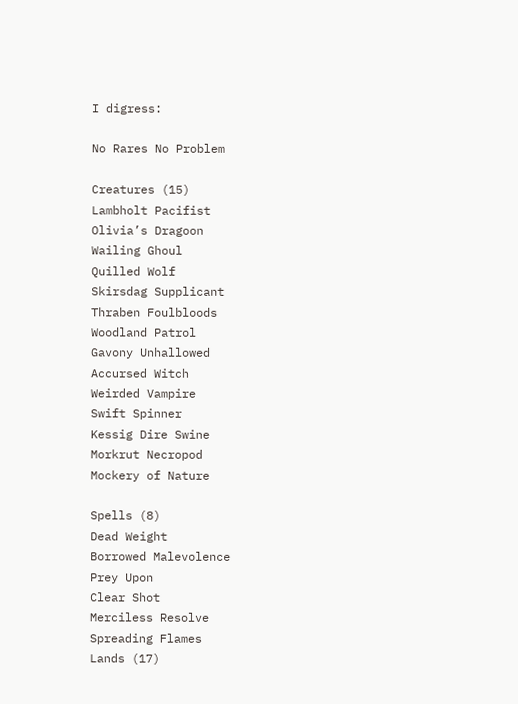I digress:

No Rares No Problem

Creatures (15)
Lambholt Pacifist
Olivia’s Dragoon
Wailing Ghoul
Quilled Wolf
Skirsdag Supplicant
Thraben Foulbloods
Woodland Patrol
Gavony Unhallowed
Accursed Witch
Weirded Vampire
Swift Spinner
Kessig Dire Swine
Morkrut Necropod
Mockery of Nature

Spells (8)
Dead Weight
Borrowed Malevolence
Prey Upon
Clear Shot
Merciless Resolve
Spreading Flames
Lands (17)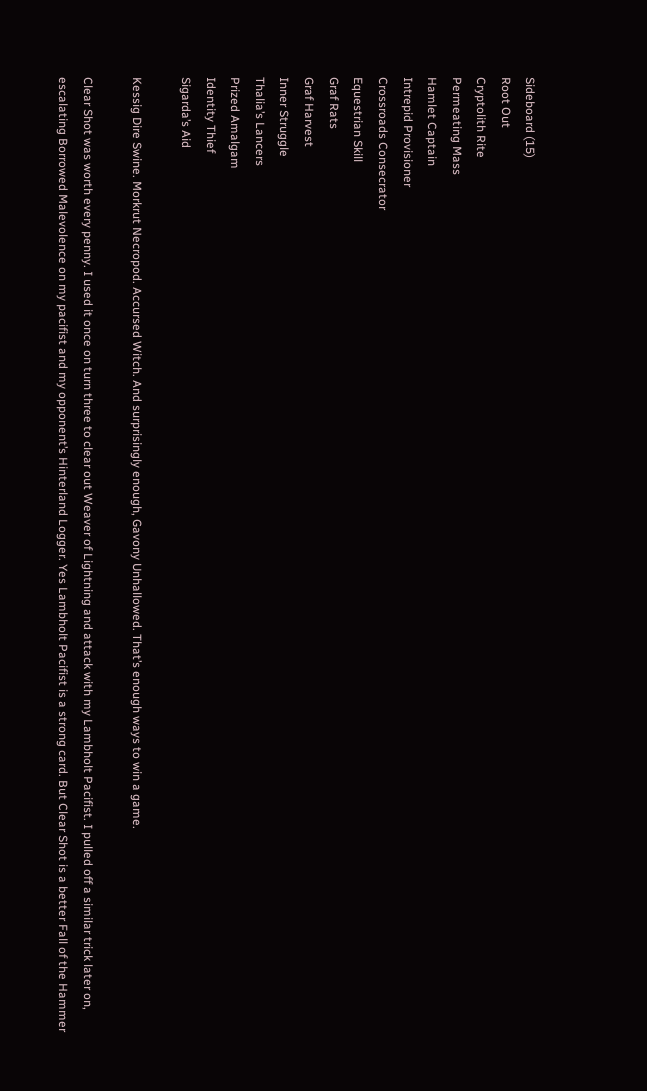Sideboard (15)
Root Out
Cryptolith Rite
Permeating Mass
Hamlet Captain
Intrepid Provisioner
Crossroads Consecrator
Equestrian Skill
Graf Rats
Graf Harvest
Inner Struggle
Thalia’s Lancers
Prized Amalgam
Identity Thief
Sigarda’s Aid

Kessig Dire Swine. Morkrut Necropod. Accursed Witch. And surprisingly enough, Gavony Unhallowed. That’s enough ways to win a game.

Clear Shot was worth every penny. I used it once on turn three to clear out Weaver of Lightning and attack with my Lambholt Pacifist. I pulled off a similar trick later on, escalating Borrowed Malevolence on my pacifist and my opponent’s Hinterland Logger. Yes Lambholt Pacifist is a strong card. But Clear Shot is a better Fall of the Hammer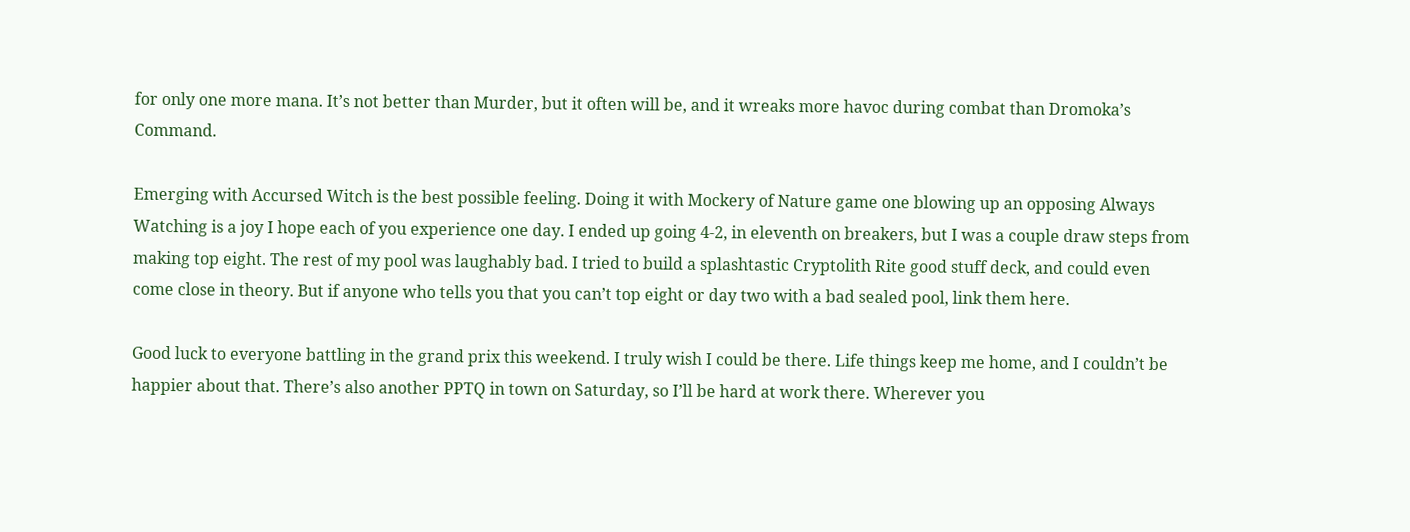for only one more mana. It’s not better than Murder, but it often will be, and it wreaks more havoc during combat than Dromoka’s Command.

Emerging with Accursed Witch is the best possible feeling. Doing it with Mockery of Nature game one blowing up an opposing Always Watching is a joy I hope each of you experience one day. I ended up going 4-2, in eleventh on breakers, but I was a couple draw steps from making top eight. The rest of my pool was laughably bad. I tried to build a splashtastic Cryptolith Rite good stuff deck, and could even come close in theory. But if anyone who tells you that you can’t top eight or day two with a bad sealed pool, link them here.

Good luck to everyone battling in the grand prix this weekend. I truly wish I could be there. Life things keep me home, and I couldn’t be happier about that. There’s also another PPTQ in town on Saturday, so I’ll be hard at work there. Wherever you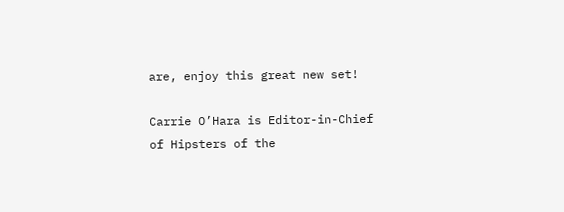are, enjoy this great new set!

Carrie O’Hara is Editor-in-Chief of Hipsters of the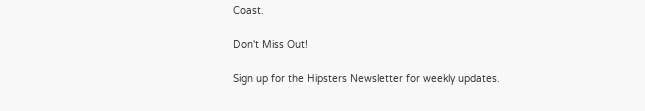Coast.

Don't Miss Out!

Sign up for the Hipsters Newsletter for weekly updates.